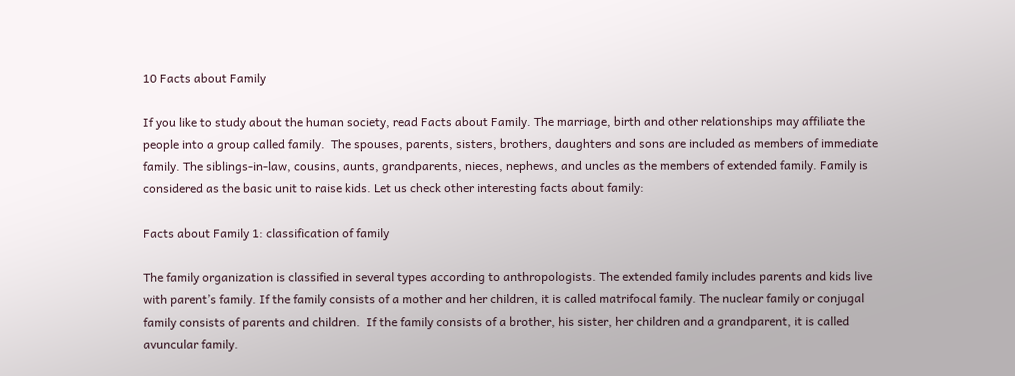10 Facts about Family

If you like to study about the human society, read Facts about Family. The marriage, birth and other relationships may affiliate the people into a group called family.  The spouses, parents, sisters, brothers, daughters and sons are included as members of immediate family. The siblings-in-law, cousins, aunts, grandparents, nieces, nephews, and uncles as the members of extended family. Family is considered as the basic unit to raise kids. Let us check other interesting facts about family:

Facts about Family 1: classification of family

The family organization is classified in several types according to anthropologists. The extended family includes parents and kids live with parent’s family. If the family consists of a mother and her children, it is called matrifocal family. The nuclear family or conjugal family consists of parents and children.  If the family consists of a brother, his sister, her children and a grandparent, it is called avuncular family.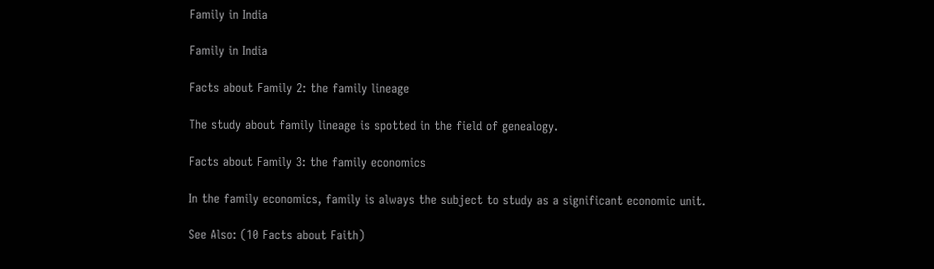Family in India

Family in India

Facts about Family 2: the family lineage

The study about family lineage is spotted in the field of genealogy.

Facts about Family 3: the family economics

In the family economics, family is always the subject to study as a significant economic unit.

See Also: (10 Facts about Faith)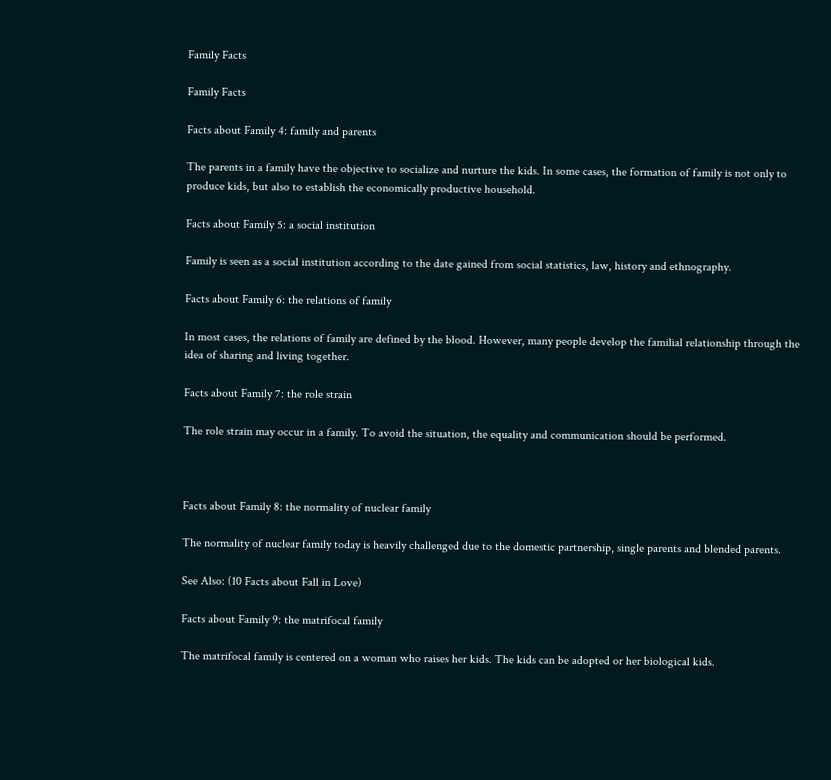Family Facts

Family Facts

Facts about Family 4: family and parents

The parents in a family have the objective to socialize and nurture the kids. In some cases, the formation of family is not only to produce kids, but also to establish the economically productive household.

Facts about Family 5: a social institution

Family is seen as a social institution according to the date gained from social statistics, law, history and ethnography.

Facts about Family 6: the relations of family

In most cases, the relations of family are defined by the blood. However, many people develop the familial relationship through the idea of sharing and living together.

Facts about Family 7: the role strain

The role strain may occur in a family. To avoid the situation, the equality and communication should be performed.



Facts about Family 8: the normality of nuclear family

The normality of nuclear family today is heavily challenged due to the domestic partnership, single parents and blended parents.

See Also: (10 Facts about Fall in Love)

Facts about Family 9: the matrifocal family

The matrifocal family is centered on a woman who raises her kids. The kids can be adopted or her biological kids.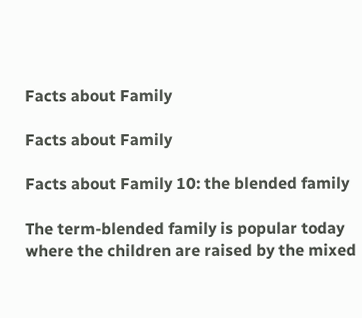Facts about Family

Facts about Family

Facts about Family 10: the blended family

The term-blended family is popular today where the children are raised by the mixed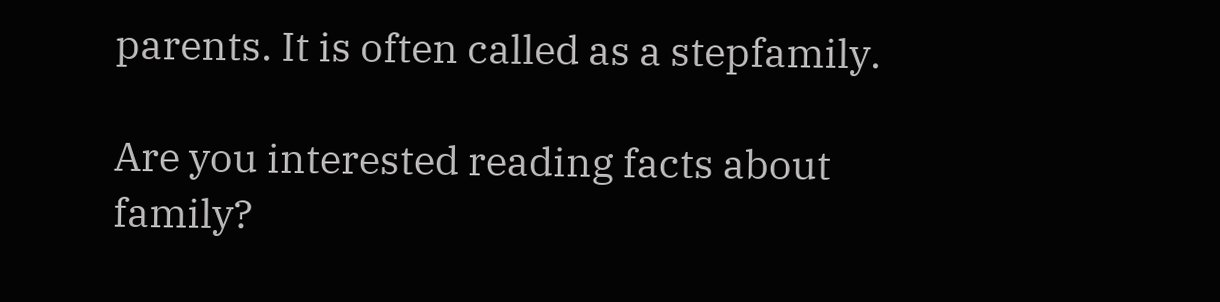parents. It is often called as a stepfamily.

Are you interested reading facts about family?